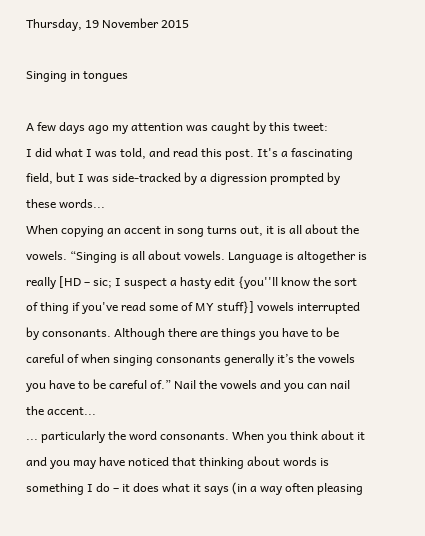Thursday, 19 November 2015

Singing in tongues

A few days ago my attention was caught by this tweet:
I did what I was told, and read this post. It's a fascinating field, but I was side-tracked by a digression prompted by these words...
When copying an accent in song turns out, it is all about the vowels. “Singing is all about vowels. Language is altogether is really [HD – sic; I suspect a hasty edit {you''ll know the sort of thing if you've read some of MY stuff}] vowels interrupted by consonants. Although there are things you have to be careful of when singing consonants generally it’s the vowels you have to be careful of.” Nail the vowels and you can nail the accent...
... particularly the word consonants. When you think about it  and you may have noticed that thinking about words is something I do – it does what it says (in a way often pleasing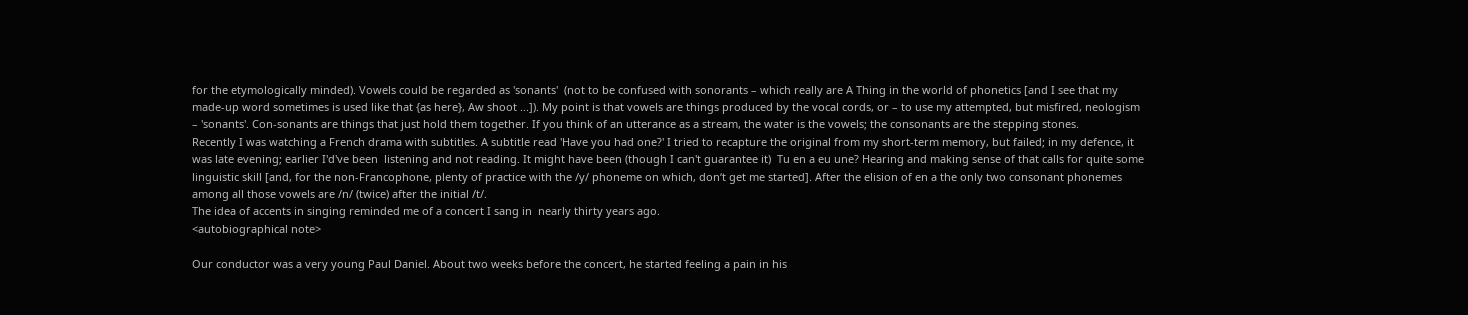for the etymologically minded). Vowels could be regarded as 'sonants'  (not to be confused with sonorants – which really are A Thing in the world of phonetics [and I see that my made-up word sometimes is used like that {as here}, Aw shoot ...]). My point is that vowels are things produced by the vocal cords, or – to use my attempted, but misfired, neologism – 'sonants'. Con-sonants are things that just hold them together. If you think of an utterance as a stream, the water is the vowels; the consonants are the stepping stones.
Recently I was watching a French drama with subtitles. A subtitle read 'Have you had one?' I tried to recapture the original from my short-term memory, but failed; in my defence, it was late evening; earlier I'd've been  listening and not reading. It might have been (though I can't guarantee it)  Tu en a eu une? Hearing and making sense of that calls for quite some linguistic skill [and, for the non-Francophone, plenty of practice with the /y/ phoneme on which, don‘t get me started]. After the elision of en a the only two consonant phonemes among all those vowels are /n/ (twice) after the initial /t/.
The idea of accents in singing reminded me of a concert I sang in  nearly thirty years ago.
<autobiographical note>

Our conductor was a very young Paul Daniel. About two weeks before the concert, he started feeling a pain in his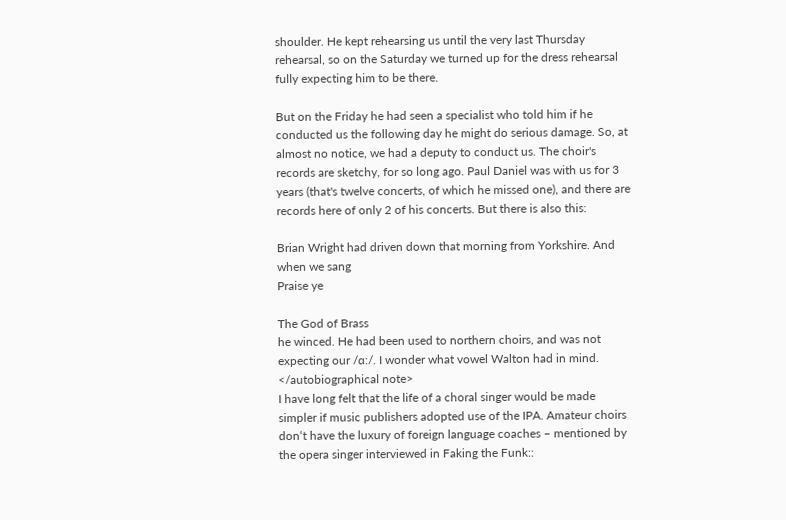shoulder. He kept rehearsing us until the very last Thursday rehearsal, so on the Saturday we turned up for the dress rehearsal fully expecting him to be there.

But on the Friday he had seen a specialist who told him if he conducted us the following day he might do serious damage. So, at almost no notice, we had a deputy to conduct us. The choir's records are sketchy, for so long ago. Paul Daniel was with us for 3 years (that's twelve concerts, of which he missed one), and there are records here of only 2 of his concerts. But there is also this:

Brian Wright had driven down that morning from Yorkshire. And when we sang
Praise ye

The God of Brass
he winced. He had been used to northern choirs, and was not expecting our /ɑ:/. I wonder what vowel Walton had in mind.
</autobiographical note>
I have long felt that the life of a choral singer would be made simpler if music publishers adopted use of the IPA. Amateur choirs don‘t have the luxury of foreign language coaches – mentioned by the opera singer interviewed in Faking the Funk::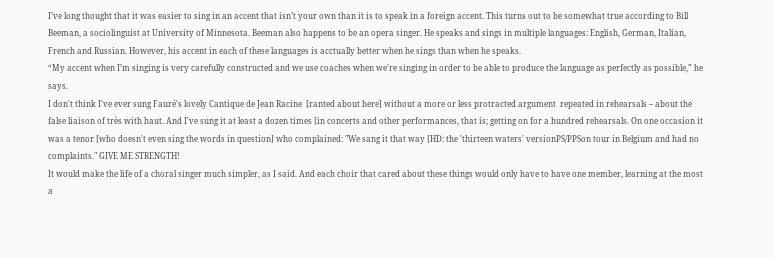I’ve long thought that it was easier to sing in an accent that isn’t your own than it is to speak in a foreign accent. This turns out to be somewhat true according to Bill Beeman, a sociolinguist at University of Minnesota. Beeman also happens to be an opera singer. He speaks and sings in multiple languages: English, German, Italian, French and Russian. However, his accent in each of these languages is acctually better when he sings than when he speaks.
“My accent when I’m singing is very carefully constructed and we use coaches when we’re singing in order to be able to produce the language as perfectly as possible,” he says.
I don't think I've ever sung Fauré's lovely Cantique de Jean Racine  [ranted about here] without a more or less protracted argument  repeated in rehearsals – about the false liaison of très with haut. And I've sung it at least a dozen times [in concerts and other performances, that is; getting on for a hundred rehearsals. On one occasion it was a tenor [who doesn't even sing the words in question] who complained: "We sang it that way [HD: the 'thirteen waters' versionPS/PPSon tour in Belgium and had no complaints." GIVE ME STRENGTH!
It would make the life of a choral singer much simpler, as I said. And each choir that cared about these things would only have to have one member, learning at the most a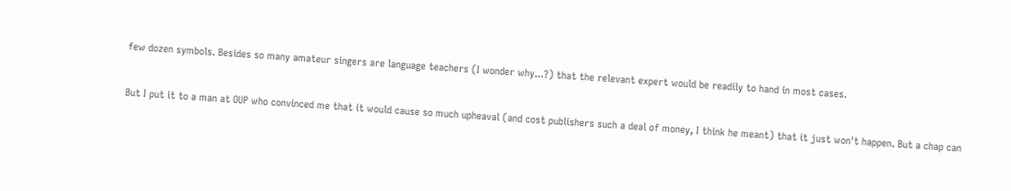few dozen symbols. Besides so many amateur singers are language teachers (I wonder why...?) that the relevant expert would be readily to hand in most cases.

But I put it to a man at OUP who convinced me that it would cause so much upheaval (and cost publishers such a deal of money, I think he meant) that it just won't happen. But a chap can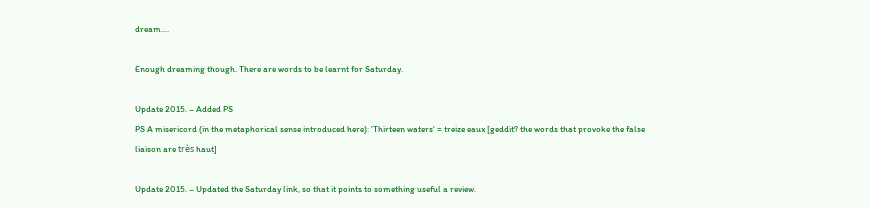dream....

Enough dreaming though. There are words to be learnt for Saturday.

Update 2015. – Added PS
PS A misericord (in the metaphorical sense introduced here): 'Thirteen waters' = treize eaux [geddit? the words that provoke the false liaison are très haut]

Update 2015. – Updated the Saturday link, so that it points to something useful a review.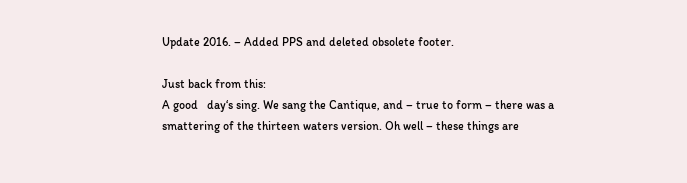Update 2016. – Added PPS and deleted obsolete footer.

Just back from this:
A good   day‘s sing. We sang the Cantique, and – true to form – there was a smattering of the thirteen waters version. Oh well – these things are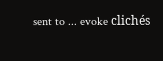sent to ... evoke clichés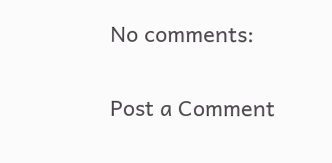No comments:

Post a Comment